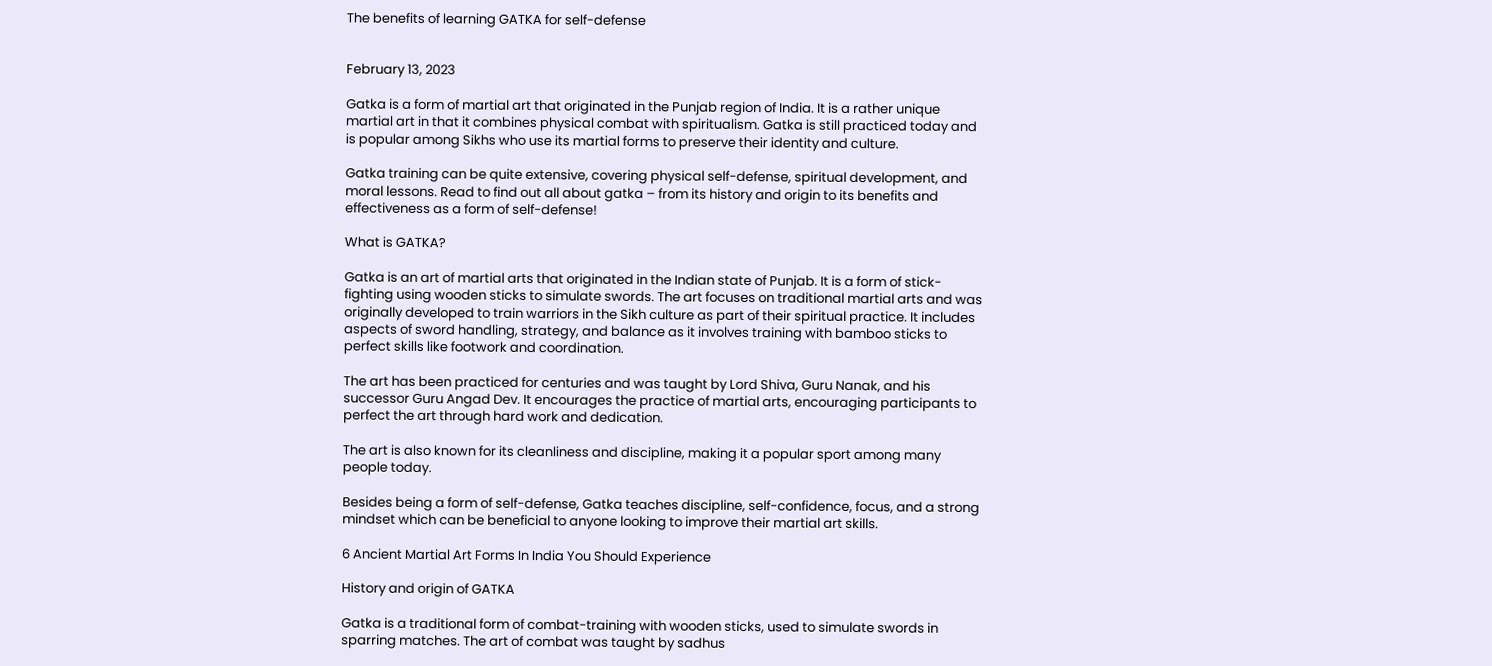The benefits of learning GATKA for self-defense


February 13, 2023

Gatka is a form of martial art that originated in the Punjab region of India. It is a rather unique martial art in that it combines physical combat with spiritualism. Gatka is still practiced today and is popular among Sikhs who use its martial forms to preserve their identity and culture.

Gatka training can be quite extensive, covering physical self-defense, spiritual development, and moral lessons. Read to find out all about gatka – from its history and origin to its benefits and effectiveness as a form of self-defense!

What is GATKA?

Gatka is an art of martial arts that originated in the Indian state of Punjab. It is a form of stick-fighting using wooden sticks to simulate swords. The art focuses on traditional martial arts and was originally developed to train warriors in the Sikh culture as part of their spiritual practice. It includes aspects of sword handling, strategy, and balance as it involves training with bamboo sticks to perfect skills like footwork and coordination.

The art has been practiced for centuries and was taught by Lord Shiva, Guru Nanak, and his successor Guru Angad Dev. It encourages the practice of martial arts, encouraging participants to perfect the art through hard work and dedication.

The art is also known for its cleanliness and discipline, making it a popular sport among many people today.

Besides being a form of self-defense, Gatka teaches discipline, self-confidence, focus, and a strong mindset which can be beneficial to anyone looking to improve their martial art skills.

6 Ancient Martial Art Forms In India You Should Experience

History and origin of GATKA

Gatka is a traditional form of combat-training with wooden sticks, used to simulate swords in sparring matches. The art of combat was taught by sadhus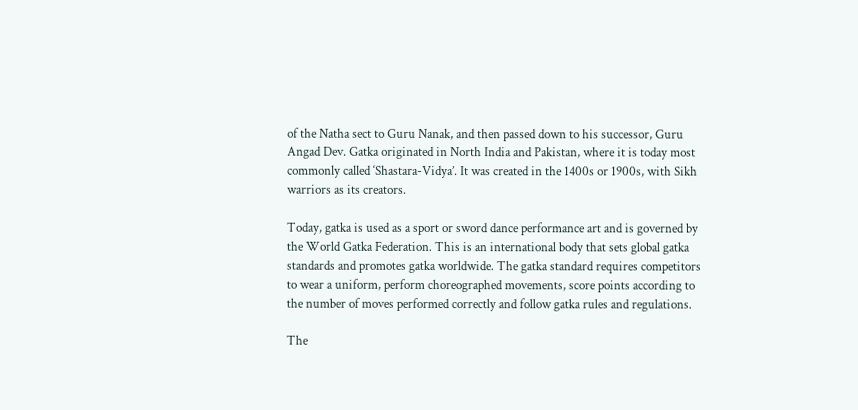of the Natha sect to Guru Nanak, and then passed down to his successor, Guru Angad Dev. Gatka originated in North India and Pakistan, where it is today most commonly called ‘Shastara-Vidya’. It was created in the 1400s or 1900s, with Sikh warriors as its creators.

Today, gatka is used as a sport or sword dance performance art and is governed by the World Gatka Federation. This is an international body that sets global gatka standards and promotes gatka worldwide. The gatka standard requires competitors to wear a uniform, perform choreographed movements, score points according to the number of moves performed correctly and follow gatka rules and regulations.

The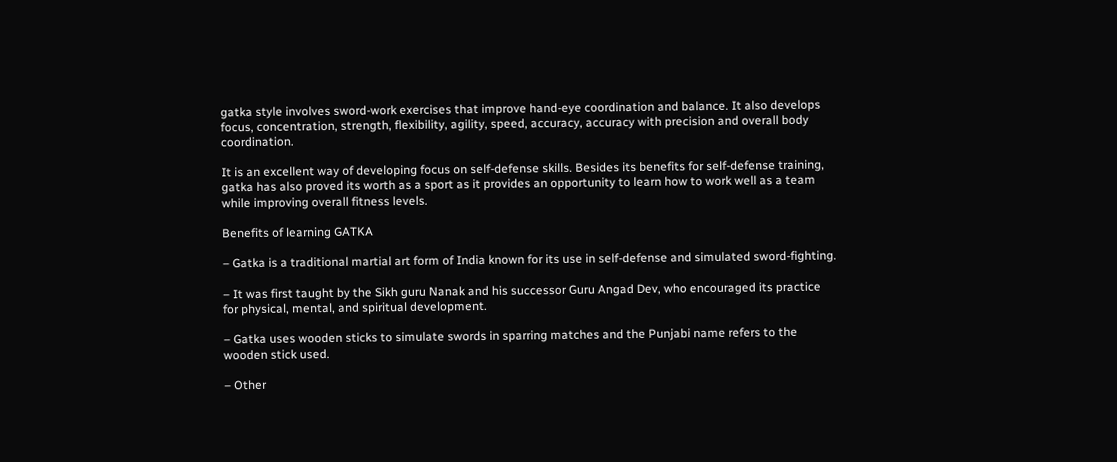gatka style involves sword-work exercises that improve hand-eye coordination and balance. It also develops focus, concentration, strength, flexibility, agility, speed, accuracy, accuracy with precision and overall body coordination.

It is an excellent way of developing focus on self-defense skills. Besides its benefits for self-defense training, gatka has also proved its worth as a sport as it provides an opportunity to learn how to work well as a team while improving overall fitness levels.

Benefits of learning GATKA

– Gatka is a traditional martial art form of India known for its use in self-defense and simulated sword-fighting.

– It was first taught by the Sikh guru Nanak and his successor Guru Angad Dev, who encouraged its practice for physical, mental, and spiritual development.

– Gatka uses wooden sticks to simulate swords in sparring matches and the Punjabi name refers to the wooden stick used.

– Other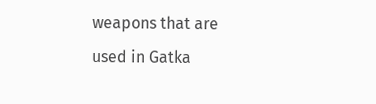weapons that are used in Gatka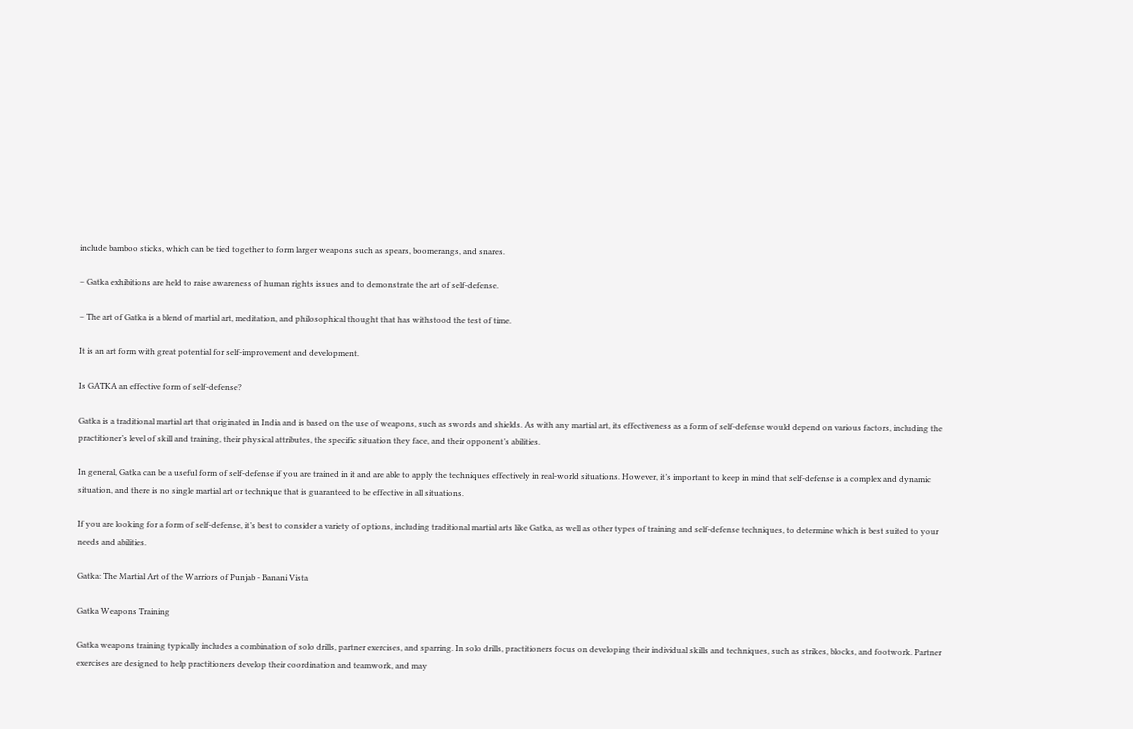include bamboo sticks, which can be tied together to form larger weapons such as spears, boomerangs, and snares.

– Gatka exhibitions are held to raise awareness of human rights issues and to demonstrate the art of self-defense.

– The art of Gatka is a blend of martial art, meditation, and philosophical thought that has withstood the test of time.

It is an art form with great potential for self-improvement and development.

Is GATKA an effective form of self-defense?

Gatka is a traditional martial art that originated in India and is based on the use of weapons, such as swords and shields. As with any martial art, its effectiveness as a form of self-defense would depend on various factors, including the practitioner’s level of skill and training, their physical attributes, the specific situation they face, and their opponent’s abilities.

In general, Gatka can be a useful form of self-defense if you are trained in it and are able to apply the techniques effectively in real-world situations. However, it’s important to keep in mind that self-defense is a complex and dynamic situation, and there is no single martial art or technique that is guaranteed to be effective in all situations.

If you are looking for a form of self-defense, it’s best to consider a variety of options, including traditional martial arts like Gatka, as well as other types of training and self-defense techniques, to determine which is best suited to your needs and abilities.

Gatka: The Martial Art of the Warriors of Punjab - Banani Vista

Gatka Weapons Training

Gatka weapons training typically includes a combination of solo drills, partner exercises, and sparring. In solo drills, practitioners focus on developing their individual skills and techniques, such as strikes, blocks, and footwork. Partner exercises are designed to help practitioners develop their coordination and teamwork, and may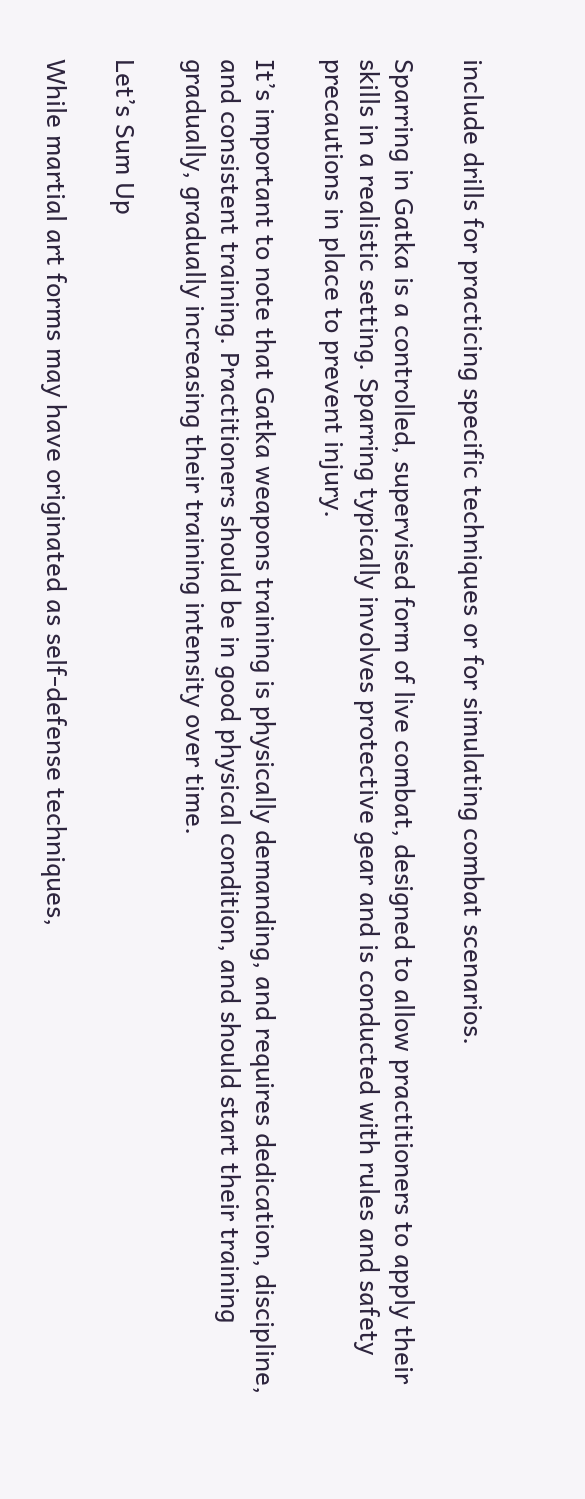include drills for practicing specific techniques or for simulating combat scenarios.

Sparring in Gatka is a controlled, supervised form of live combat, designed to allow practitioners to apply their skills in a realistic setting. Sparring typically involves protective gear and is conducted with rules and safety precautions in place to prevent injury.

It’s important to note that Gatka weapons training is physically demanding, and requires dedication, discipline, and consistent training. Practitioners should be in good physical condition, and should start their training gradually, gradually increasing their training intensity over time.

Let’s Sum Up

While martial art forms may have originated as self-defense techniques,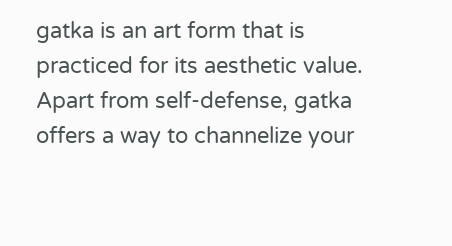gatka is an art form that is practiced for its aesthetic value. Apart from self-defense, gatka offers a way to channelize your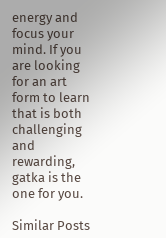energy and focus your mind. If you are looking for an art form to learn that is both challenging and rewarding, gatka is the one for you.

Similar Posts